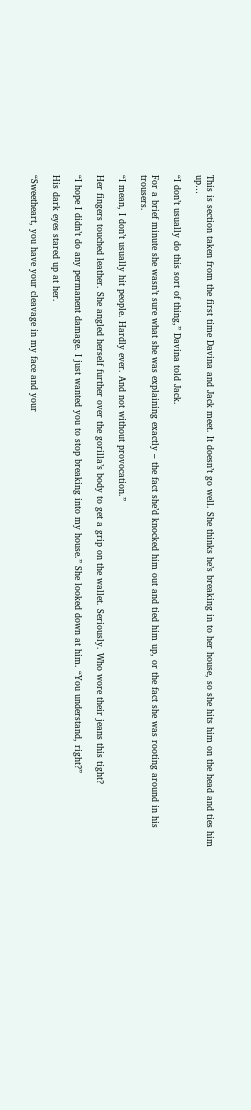This is section taken from the first time Davina and Jack meet. It doesn’t go well. She thinks he’s breaking in to her house, so she hits him on the head and ties him up…

“I don’t usually do this sort of thing,” Davina told Jack.

For a brief minute she wasn’t sure what she was explaining exactly – the fact she’d knocked him out and tied him up, or the fact she was rooting around in his trousers.

“I mean, I don’t usually hit people. Hardly ever. And not without provocation.”

Her fingers touched leather. She angled herself further over the gorilla’s body to get a grip on the wallet. Seriously. Who wore their jeans this tight?

“I hope I didn’t do any permanent damage. I just wanted you to stop breaking into my house.” She looked down at him. “You understand, right?”

His dark eyes stared up at her.

“Sweetheart, you have your cleavage in my face and your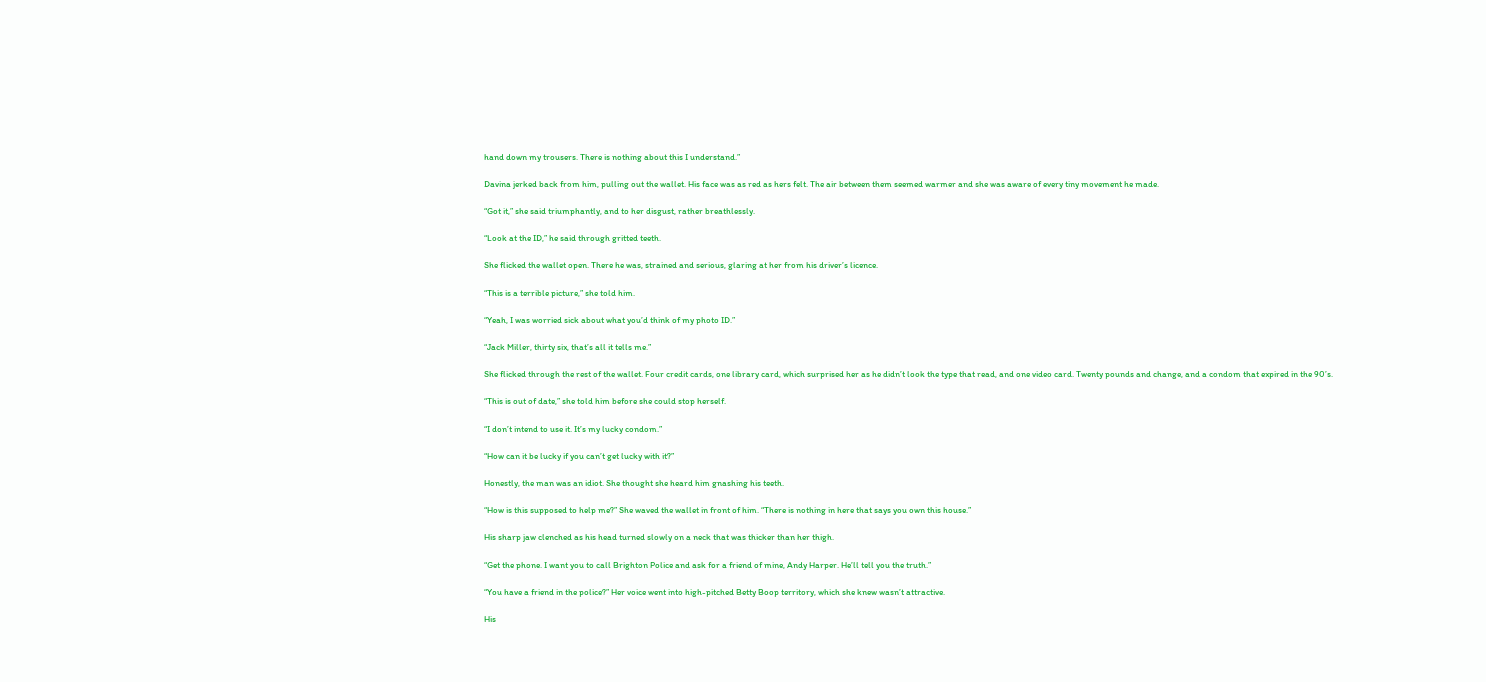hand down my trousers. There is nothing about this I understand.”

Davina jerked back from him, pulling out the wallet. His face was as red as hers felt. The air between them seemed warmer and she was aware of every tiny movement he made.

“Got it,” she said triumphantly, and to her disgust, rather breathlessly.

“Look at the ID,” he said through gritted teeth.

She flicked the wallet open. There he was, strained and serious, glaring at her from his driver’s licence.

“This is a terrible picture,” she told him.

“Yeah, I was worried sick about what you’d think of my photo ID.”

“Jack Miller, thirty six, that’s all it tells me.”

She flicked through the rest of the wallet. Four credit cards, one library card, which surprised her as he didn’t look the type that read, and one video card. Twenty pounds and change, and a condom that expired in the 90’s.

“This is out of date,” she told him before she could stop herself.

“I don’t intend to use it. It’s my lucky condom.”

“How can it be lucky if you can’t get lucky with it?”

Honestly, the man was an idiot. She thought she heard him gnashing his teeth.

“How is this supposed to help me?” She waved the wallet in front of him. “There is nothing in here that says you own this house.”

His sharp jaw clenched as his head turned slowly on a neck that was thicker than her thigh.

“Get the phone. I want you to call Brighton Police and ask for a friend of mine, Andy Harper. He’ll tell you the truth.”

“You have a friend in the police?” Her voice went into high-pitched Betty Boop territory, which she knew wasn’t attractive.

His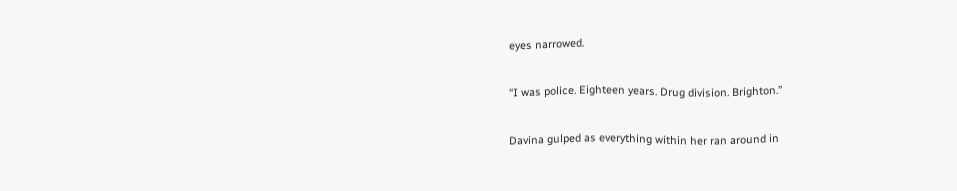eyes narrowed.

“I was police. Eighteen years. Drug division. Brighton.”

Davina gulped as everything within her ran around in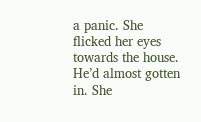a panic. She flicked her eyes towards the house. He’d almost gotten in. She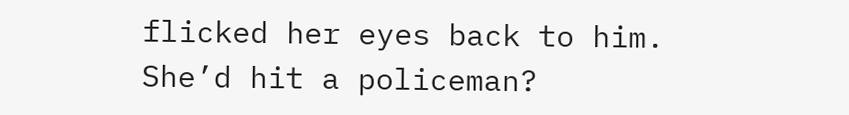flicked her eyes back to him. She’d hit a policeman?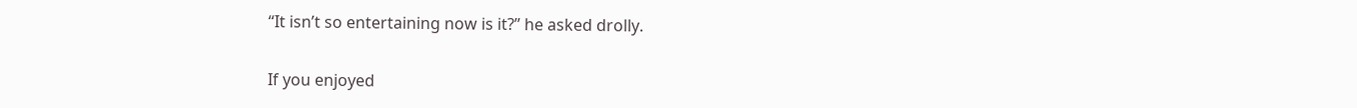“It isn’t so entertaining now is it?” he asked drolly.


If you enjoyed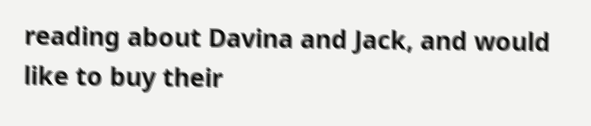reading about Davina and Jack, and would like to buy their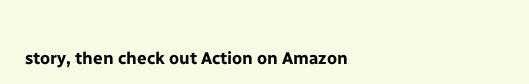story, then check out Action on Amazon